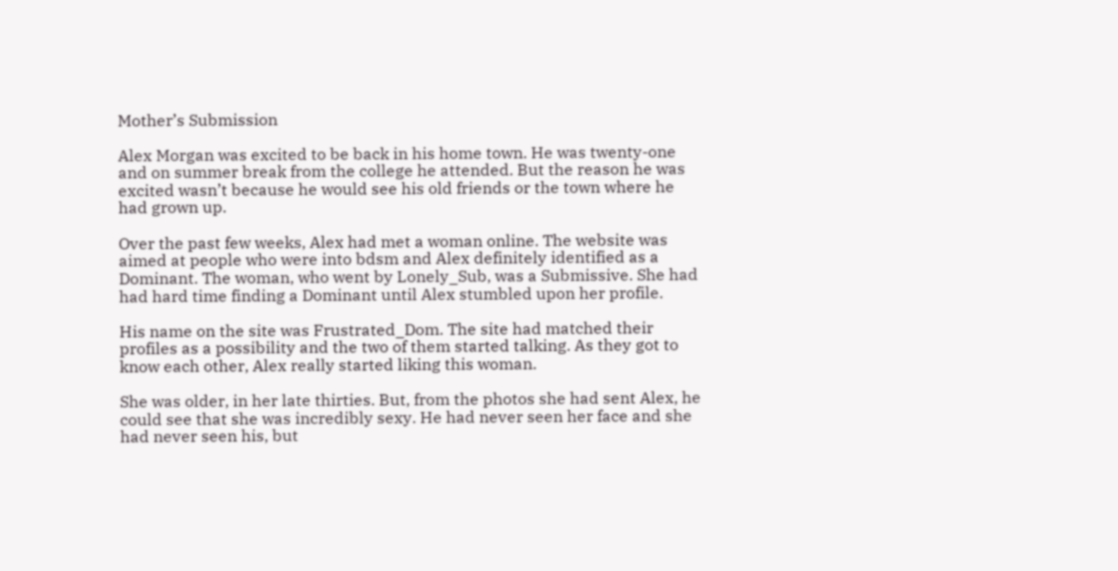Mother’s Submission

Alex Morgan was excited to be back in his home town. He was twenty-one and on summer break from the college he attended. But the reason he was excited wasn’t because he would see his old friends or the town where he had grown up.

Over the past few weeks, Alex had met a woman online. The website was aimed at people who were into bdsm and Alex definitely identified as a Dominant. The woman, who went by Lonely_Sub, was a Submissive. She had had hard time finding a Dominant until Alex stumbled upon her profile.

His name on the site was Frustrated_Dom. The site had matched their profiles as a possibility and the two of them started talking. As they got to know each other, Alex really started liking this woman.

She was older, in her late thirties. But, from the photos she had sent Alex, he could see that she was incredibly sexy. He had never seen her face and she had never seen his, but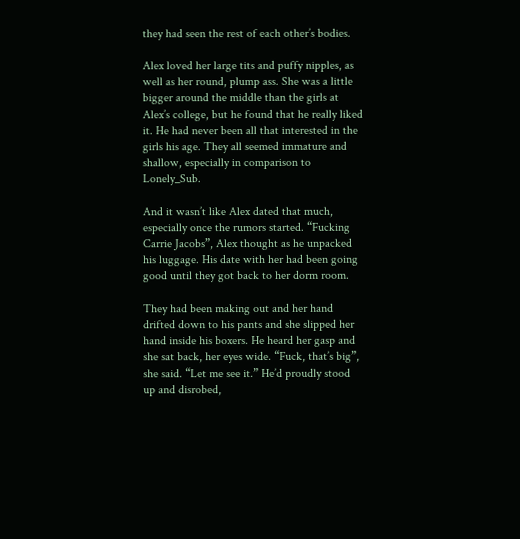they had seen the rest of each other’s bodies.

Alex loved her large tits and puffy nipples, as well as her round, plump ass. She was a little bigger around the middle than the girls at Alex’s college, but he found that he really liked it. He had never been all that interested in the girls his age. They all seemed immature and shallow, especially in comparison to Lonely_Sub.

And it wasn’t like Alex dated that much, especially once the rumors started. “Fucking Carrie Jacobs”, Alex thought as he unpacked his luggage. His date with her had been going good until they got back to her dorm room.

They had been making out and her hand drifted down to his pants and she slipped her hand inside his boxers. He heard her gasp and she sat back, her eyes wide. “Fuck, that’s big”, she said. “Let me see it.” He’d proudly stood up and disrobed,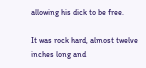allowing his dick to be free.

It was rock hard, almost twelve inches long and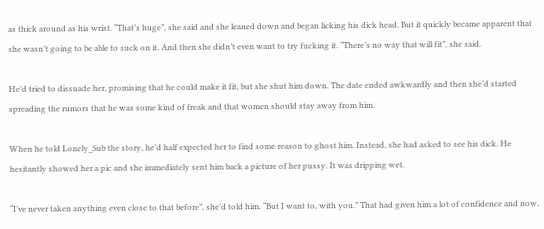as thick around as his wrist. “That’s huge”, she said and she leaned down and began licking his dick head. But it quickly became apparent that she wasn’t going to be able to suck on it. And then she didn’t even want to try fucking it. “There’s no way that will fit”, she said.

He’d tried to dissuade her, promising that he could make it fit, but she shut him down. The date ended awkwardly and then she’d started spreading the rumors that he was some kind of freak and that women should stay away from him.

When he told Lonely_Sub the story, he’d half expected her to find some reason to ghost him. Instead, she had asked to see his dick. He hesitantly showed her a pic and she immediately sent him back a picture of her pussy. It was dripping wet.

“I’ve never taken anything even close to that before”, she’d told him. “But I want to, with you.” That had given him a lot of confidence and now,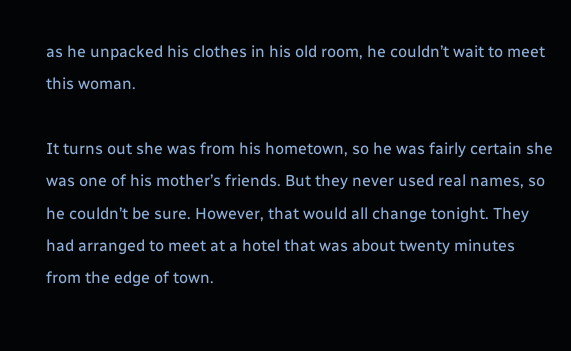as he unpacked his clothes in his old room, he couldn’t wait to meet this woman.

It turns out she was from his hometown, so he was fairly certain she was one of his mother’s friends. But they never used real names, so he couldn’t be sure. However, that would all change tonight. They had arranged to meet at a hotel that was about twenty minutes from the edge of town.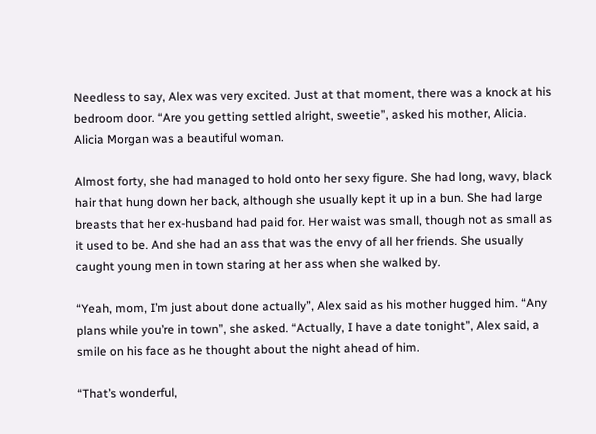Needless to say, Alex was very excited. Just at that moment, there was a knock at his bedroom door. “Are you getting settled alright, sweetie”, asked his mother, Alicia. Alicia Morgan was a beautiful woman.

Almost forty, she had managed to hold onto her sexy figure. She had long, wavy, black hair that hung down her back, although she usually kept it up in a bun. She had large breasts that her ex-husband had paid for. Her waist was small, though not as small as it used to be. And she had an ass that was the envy of all her friends. She usually caught young men in town staring at her ass when she walked by.

“Yeah, mom, I’m just about done actually”, Alex said as his mother hugged him. “Any plans while you’re in town”, she asked. “Actually, I have a date tonight”, Alex said, a smile on his face as he thought about the night ahead of him.

“That’s wonderful,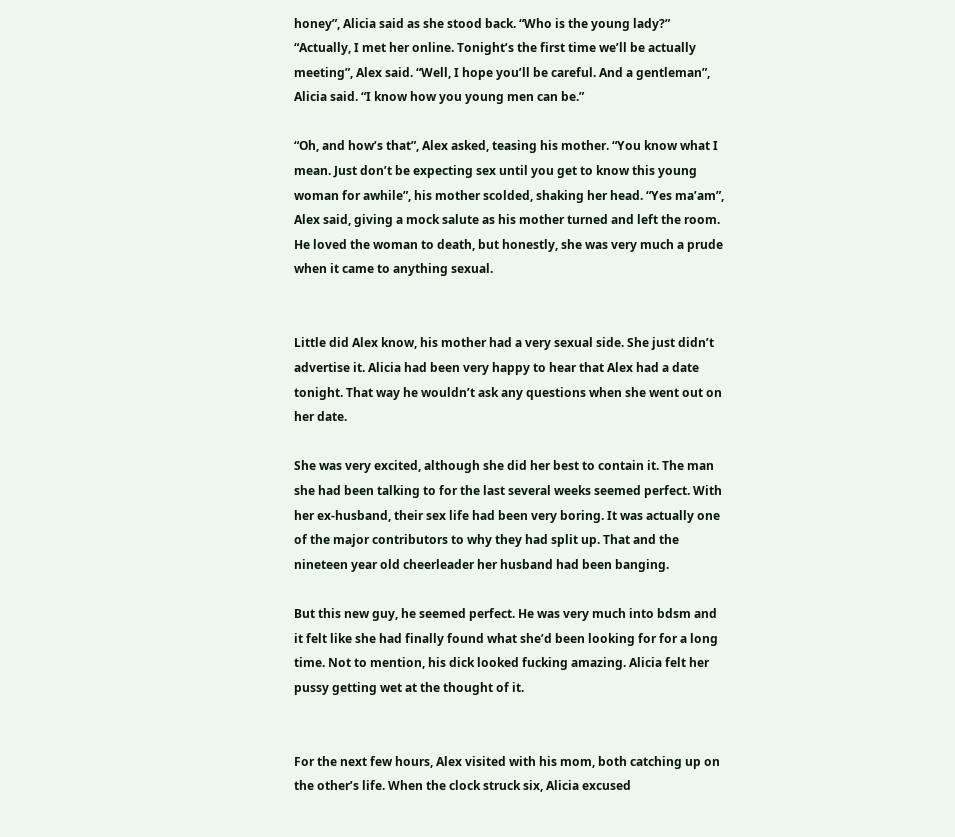honey”, Alicia said as she stood back. “Who is the young lady?” “Actually, I met her online. Tonight’s the first time we’ll be actually meeting”, Alex said. “Well, I hope you’ll be careful. And a gentleman”, Alicia said. “I know how you young men can be.”

“Oh, and how’s that”, Alex asked, teasing his mother. “You know what I mean. Just don’t be expecting sex until you get to know this young woman for awhile”, his mother scolded, shaking her head. “Yes ma’am”, Alex said, giving a mock salute as his mother turned and left the room. He loved the woman to death, but honestly, she was very much a prude when it came to anything sexual.


Little did Alex know, his mother had a very sexual side. She just didn’t advertise it. Alicia had been very happy to hear that Alex had a date tonight. That way he wouldn’t ask any questions when she went out on her date.

She was very excited, although she did her best to contain it. The man she had been talking to for the last several weeks seemed perfect. With her ex-husband, their sex life had been very boring. It was actually one of the major contributors to why they had split up. That and the nineteen year old cheerleader her husband had been banging.

But this new guy, he seemed perfect. He was very much into bdsm and it felt like she had finally found what she’d been looking for for a long time. Not to mention, his dick looked fucking amazing. Alicia felt her pussy getting wet at the thought of it.


For the next few hours, Alex visited with his mom, both catching up on the other’s life. When the clock struck six, Alicia excused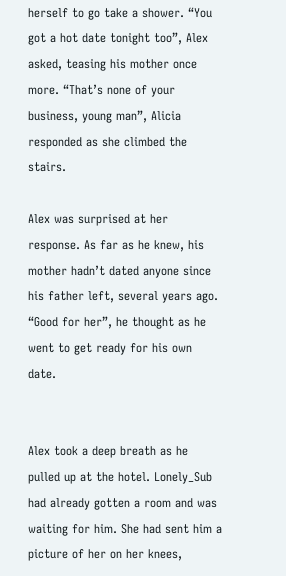herself to go take a shower. “You got a hot date tonight too”, Alex asked, teasing his mother once more. “That’s none of your business, young man”, Alicia responded as she climbed the stairs.

Alex was surprised at her response. As far as he knew, his mother hadn’t dated anyone since his father left, several years ago. “Good for her”, he thought as he went to get ready for his own date.


Alex took a deep breath as he pulled up at the hotel. Lonely_Sub had already gotten a room and was waiting for him. She had sent him a picture of her on her knees,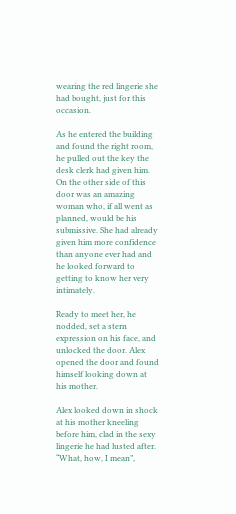wearing the red lingerie she had bought, just for this occasion.

As he entered the building and found the right room, he pulled out the key the desk clerk had given him. On the other side of this door was an amazing woman who, if all went as planned, would be his submissive. She had already given him more confidence than anyone ever had and he looked forward to getting to know her very intimately.

Ready to meet her, he nodded, set a stern expression on his face, and unlocked the door. Alex opened the door and found himself looking down at his mother.

Alex looked down in shock at his mother kneeling before him, clad in the sexy lingerie he had lusted after. “What, how, I mean”,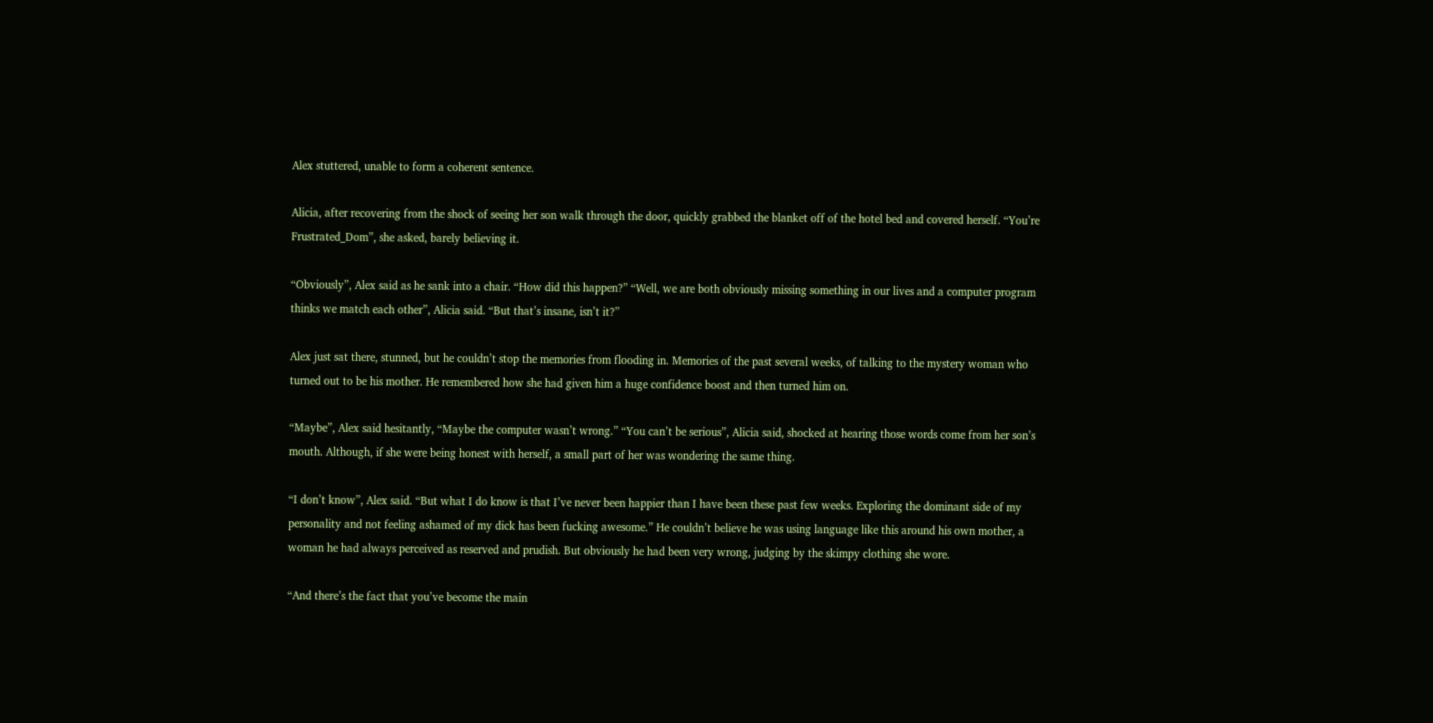Alex stuttered, unable to form a coherent sentence.

Alicia, after recovering from the shock of seeing her son walk through the door, quickly grabbed the blanket off of the hotel bed and covered herself. “You’re Frustrated_Dom”, she asked, barely believing it.

“Obviously”, Alex said as he sank into a chair. “How did this happen?” “Well, we are both obviously missing something in our lives and a computer program thinks we match each other”, Alicia said. “But that’s insane, isn’t it?”

Alex just sat there, stunned, but he couldn’t stop the memories from flooding in. Memories of the past several weeks, of talking to the mystery woman who turned out to be his mother. He remembered how she had given him a huge confidence boost and then turned him on.

“Maybe”, Alex said hesitantly, “Maybe the computer wasn’t wrong.” “You can’t be serious”, Alicia said, shocked at hearing those words come from her son’s mouth. Although, if she were being honest with herself, a small part of her was wondering the same thing.

“I don’t know”, Alex said. “But what I do know is that I’ve never been happier than I have been these past few weeks. Exploring the dominant side of my personality and not feeling ashamed of my dick has been fucking awesome.” He couldn’t believe he was using language like this around his own mother, a woman he had always perceived as reserved and prudish. But obviously he had been very wrong, judging by the skimpy clothing she wore.

“And there’s the fact that you’ve become the main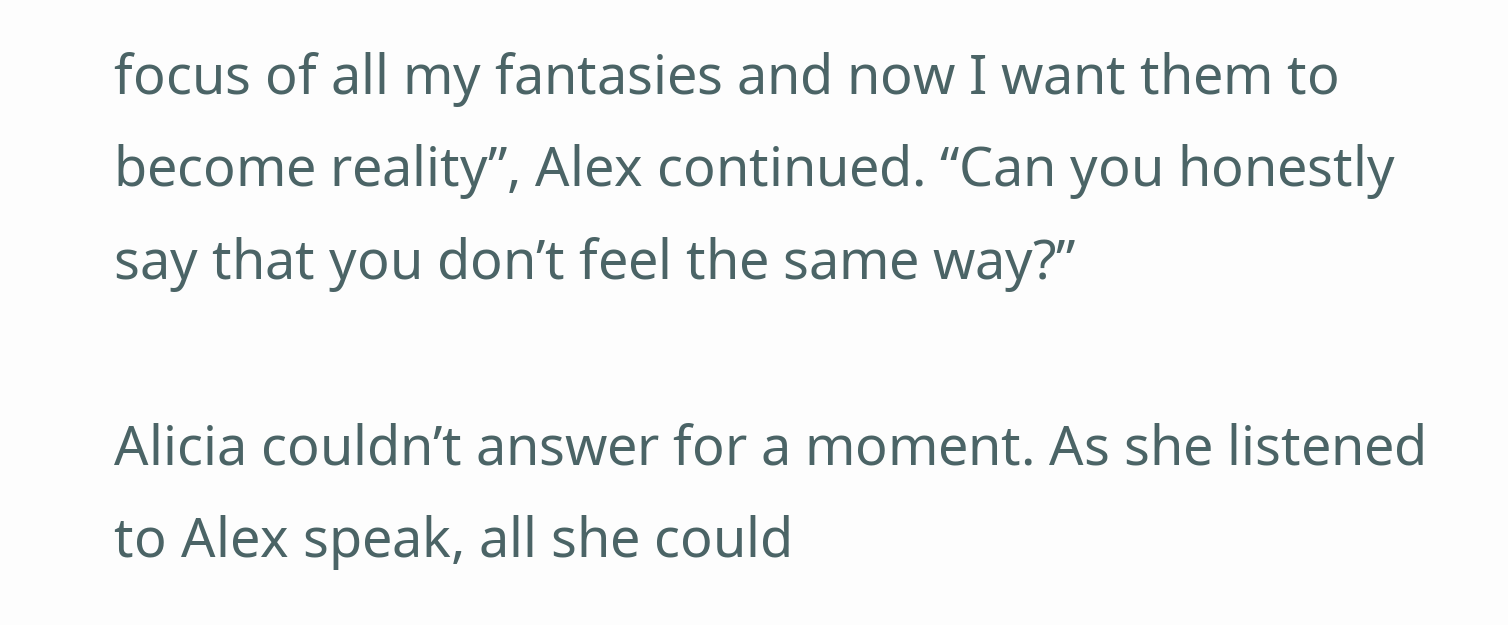focus of all my fantasies and now I want them to become reality”, Alex continued. “Can you honestly say that you don’t feel the same way?”

Alicia couldn’t answer for a moment. As she listened to Alex speak, all she could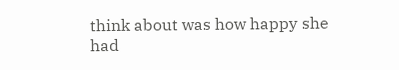think about was how happy she had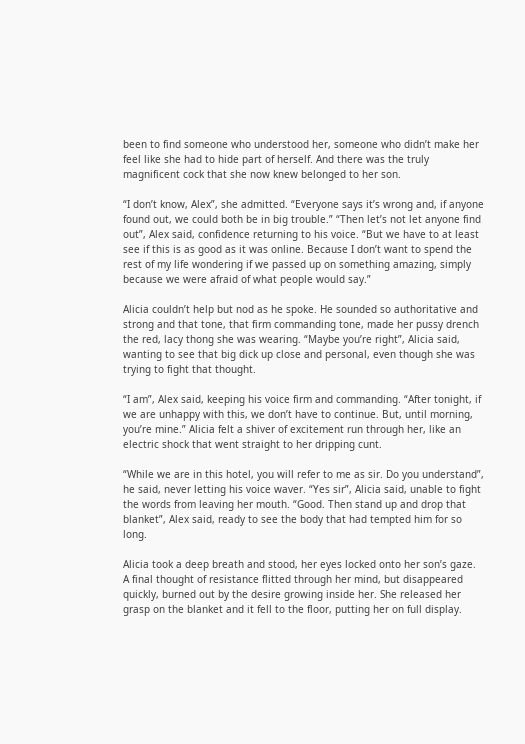been to find someone who understood her, someone who didn’t make her feel like she had to hide part of herself. And there was the truly magnificent cock that she now knew belonged to her son.

“I don’t know, Alex”, she admitted. “Everyone says it’s wrong and, if anyone found out, we could both be in big trouble.” “Then let’s not let anyone find out”, Alex said, confidence returning to his voice. “But we have to at least see if this is as good as it was online. Because I don’t want to spend the rest of my life wondering if we passed up on something amazing, simply because we were afraid of what people would say.”

Alicia couldn’t help but nod as he spoke. He sounded so authoritative and strong and that tone, that firm commanding tone, made her pussy drench the red, lacy thong she was wearing. “Maybe you’re right”, Alicia said, wanting to see that big dick up close and personal, even though she was trying to fight that thought.

“I am”, Alex said, keeping his voice firm and commanding. “After tonight, if we are unhappy with this, we don’t have to continue. But, until morning, you’re mine.” Alicia felt a shiver of excitement run through her, like an electric shock that went straight to her dripping cunt.

“While we are in this hotel, you will refer to me as sir. Do you understand”, he said, never letting his voice waver. “Yes sir”, Alicia said, unable to fight the words from leaving her mouth. “Good. Then stand up and drop that blanket”, Alex said, ready to see the body that had tempted him for so long.

Alicia took a deep breath and stood, her eyes locked onto her son’s gaze. A final thought of resistance flitted through her mind, but disappeared quickly, burned out by the desire growing inside her. She released her grasp on the blanket and it fell to the floor, putting her on full display.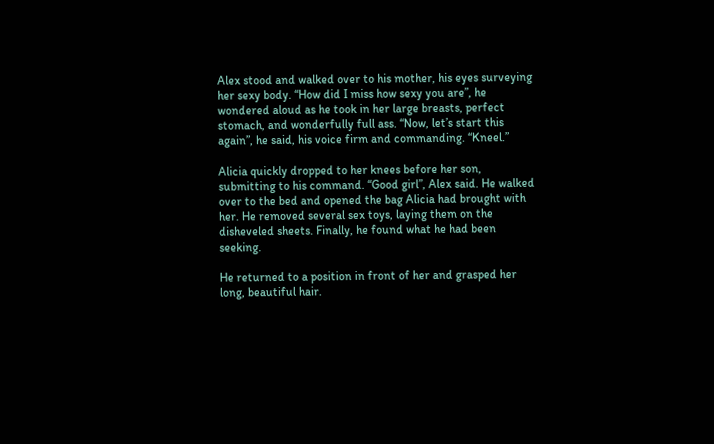Alex stood and walked over to his mother, his eyes surveying her sexy body. “How did I miss how sexy you are”, he wondered aloud as he took in her large breasts, perfect stomach, and wonderfully full ass. “Now, let’s start this again”, he said, his voice firm and commanding. “Kneel.”

Alicia quickly dropped to her knees before her son, submitting to his command. “Good girl”, Alex said. He walked over to the bed and opened the bag Alicia had brought with her. He removed several sex toys, laying them on the disheveled sheets. Finally, he found what he had been seeking.

He returned to a position in front of her and grasped her long, beautiful hair.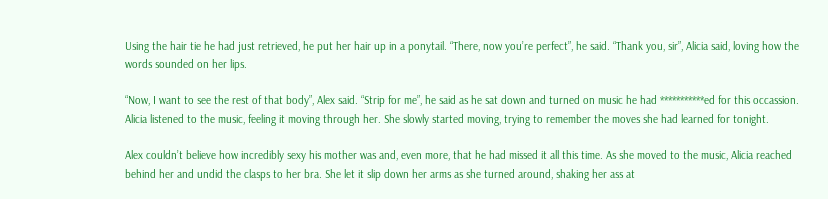Using the hair tie he had just retrieved, he put her hair up in a ponytail. “There, now you’re perfect”, he said. “Thank you, sir”, Alicia said, loving how the words sounded on her lips.

“Now, I want to see the rest of that body”, Alex said. “Strip for me”, he said as he sat down and turned on music he had ***********ed for this occassion. Alicia listened to the music, feeling it moving through her. She slowly started moving, trying to remember the moves she had learned for tonight.

Alex couldn’t believe how incredibly sexy his mother was and, even more, that he had missed it all this time. As she moved to the music, Alicia reached behind her and undid the clasps to her bra. She let it slip down her arms as she turned around, shaking her ass at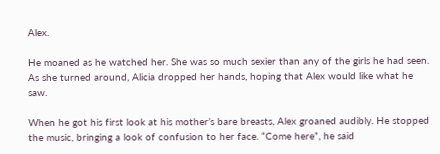Alex.

He moaned as he watched her. She was so much sexier than any of the girls he had seen. As she turned around, Alicia dropped her hands, hoping that Alex would like what he saw.

When he got his first look at his mother’s bare breasts, Alex groaned audibly. He stopped the music, bringing a look of confusion to her face. “Come here”, he said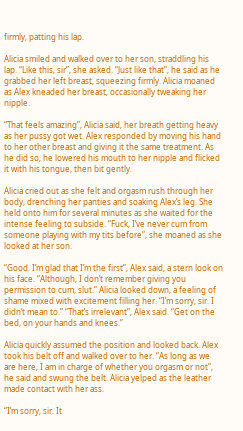firmly, patting his lap.

Alicia smiled and walked over to her son, straddling his lap. “Like this, sir”, she asked. “Just like that”, he said as he grabbed her left breast, squeezing firmly. Alicia moaned as Alex kneaded her breast, occasionally tweaking her nipple.

“That feels amazing”, Alicia said, her breath getting heavy as her pussy got wet. Alex responded by moving his hand to her other breast and giving it the same treatment. As he did so, he lowered his mouth to her nipple and flicked it with his tongue, then bit gently.

Alicia cried out as she felt and orgasm rush through her body, drenching her panties and soaking Alex’s leg. She held onto him for several minutes as she waited for the intense feeling to subside. “Fuck, I’ve never cum from someone playing with my tits before”, she moaned as she looked at her son.

“Good. I’m glad that I’m the first”, Alex said, a stern look on his face. “Although, I don’t remember giving you permission to cum, slut.” Alicia looked down, a feeling of shame mixed with excitement filling her. “I’m sorry, sir. I didn’t mean to.” “That’s irrelevant”, Alex said. “Get on the bed, on your hands and knees.”

Alicia quickly assumed the position and looked back. Alex took his belt off and walked over to her. “As long as we are here, I am in charge of whether you orgasm or not”, he said and swung the belt. Alicia yelped as the leather made contact with her ass.

“I’m sorry, sir. It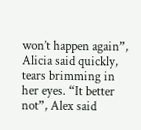won’t happen again”, Alicia said quickly, tears brimming in her eyes. “It better not”, Alex said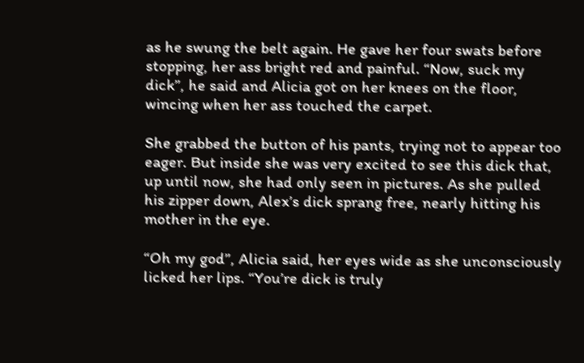as he swung the belt again. He gave her four swats before stopping, her ass bright red and painful. “Now, suck my dick”, he said and Alicia got on her knees on the floor, wincing when her ass touched the carpet.

She grabbed the button of his pants, trying not to appear too eager. But inside she was very excited to see this dick that, up until now, she had only seen in pictures. As she pulled his zipper down, Alex’s dick sprang free, nearly hitting his mother in the eye.

“Oh my god”, Alicia said, her eyes wide as she unconsciously licked her lips. “You’re dick is truly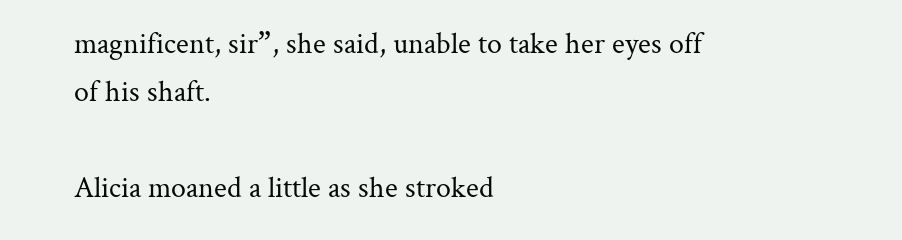magnificent, sir”, she said, unable to take her eyes off of his shaft.

Alicia moaned a little as she stroked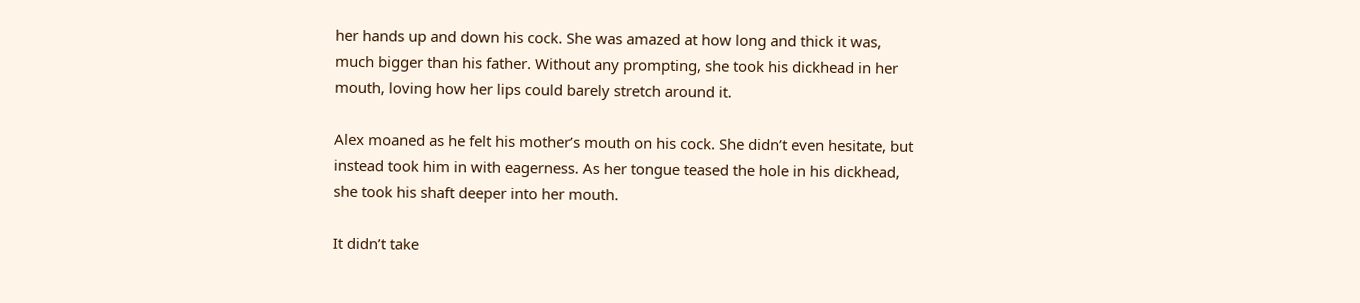her hands up and down his cock. She was amazed at how long and thick it was, much bigger than his father. Without any prompting, she took his dickhead in her mouth, loving how her lips could barely stretch around it.

Alex moaned as he felt his mother’s mouth on his cock. She didn’t even hesitate, but instead took him in with eagerness. As her tongue teased the hole in his dickhead, she took his shaft deeper into her mouth.

It didn’t take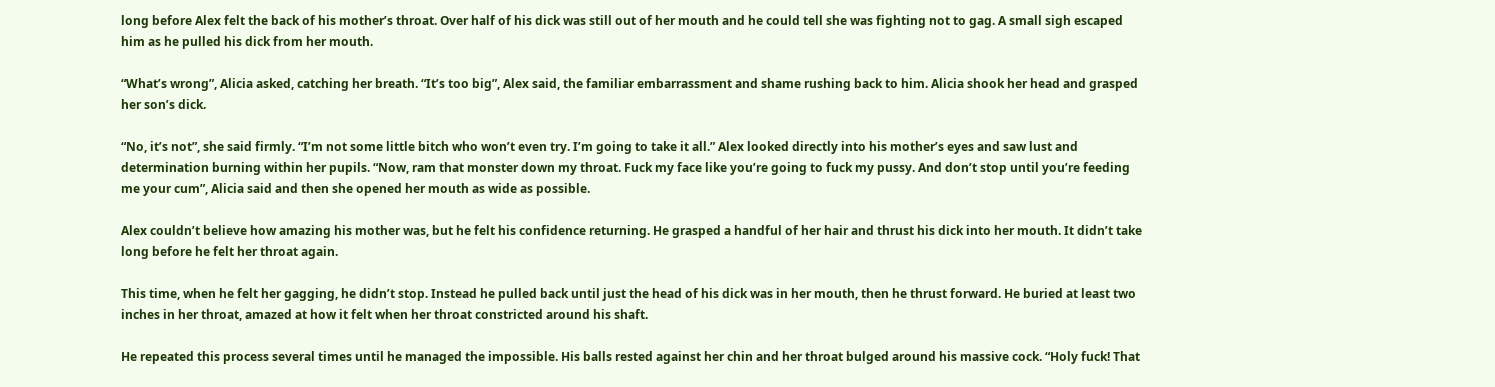long before Alex felt the back of his mother’s throat. Over half of his dick was still out of her mouth and he could tell she was fighting not to gag. A small sigh escaped him as he pulled his dick from her mouth.

“What’s wrong”, Alicia asked, catching her breath. “It’s too big”, Alex said, the familiar embarrassment and shame rushing back to him. Alicia shook her head and grasped her son’s dick.

“No, it’s not”, she said firmly. “I’m not some little bitch who won’t even try. I’m going to take it all.” Alex looked directly into his mother’s eyes and saw lust and determination burning within her pupils. “Now, ram that monster down my throat. Fuck my face like you’re going to fuck my pussy. And don’t stop until you’re feeding me your cum”, Alicia said and then she opened her mouth as wide as possible.

Alex couldn’t believe how amazing his mother was, but he felt his confidence returning. He grasped a handful of her hair and thrust his dick into her mouth. It didn’t take long before he felt her throat again.

This time, when he felt her gagging, he didn’t stop. Instead he pulled back until just the head of his dick was in her mouth, then he thrust forward. He buried at least two inches in her throat, amazed at how it felt when her throat constricted around his shaft.

He repeated this process several times until he managed the impossible. His balls rested against her chin and her throat bulged around his massive cock. “Holy fuck! That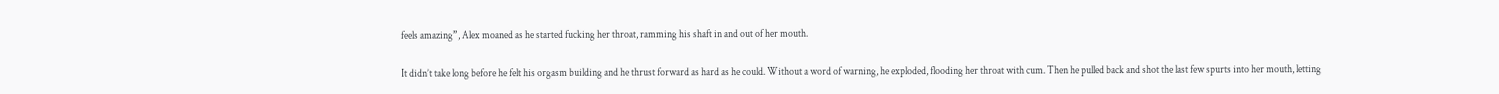feels amazing”, Alex moaned as he started fucking her throat, ramming his shaft in and out of her mouth.

It didn’t take long before he felt his orgasm building and he thrust forward as hard as he could. Without a word of warning, he exploded, flooding her throat with cum. Then he pulled back and shot the last few spurts into her mouth, letting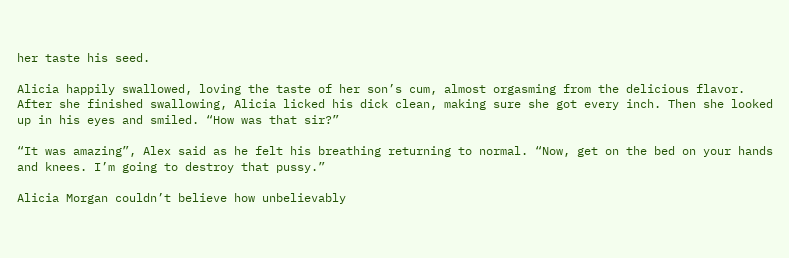her taste his seed.

Alicia happily swallowed, loving the taste of her son’s cum, almost orgasming from the delicious flavor. After she finished swallowing, Alicia licked his dick clean, making sure she got every inch. Then she looked up in his eyes and smiled. “How was that sir?”

“It was amazing”, Alex said as he felt his breathing returning to normal. “Now, get on the bed on your hands and knees. I’m going to destroy that pussy.”

Alicia Morgan couldn’t believe how unbelievably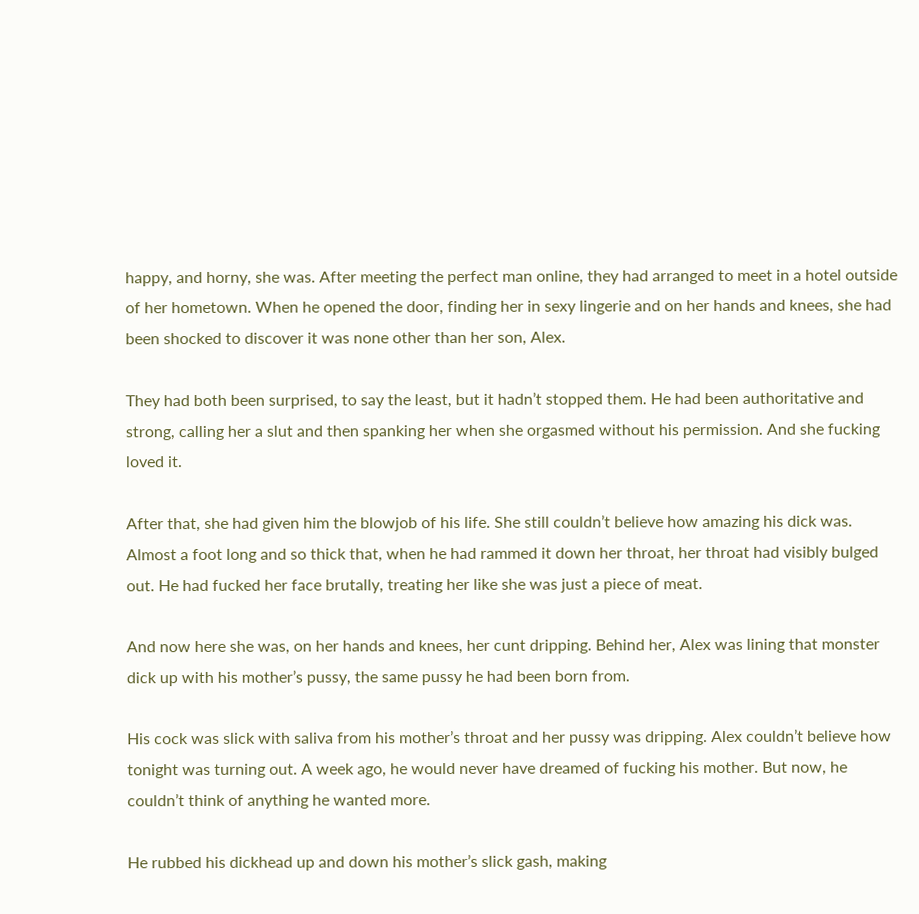happy, and horny, she was. After meeting the perfect man online, they had arranged to meet in a hotel outside of her hometown. When he opened the door, finding her in sexy lingerie and on her hands and knees, she had been shocked to discover it was none other than her son, Alex.

They had both been surprised, to say the least, but it hadn’t stopped them. He had been authoritative and strong, calling her a slut and then spanking her when she orgasmed without his permission. And she fucking loved it.

After that, she had given him the blowjob of his life. She still couldn’t believe how amazing his dick was. Almost a foot long and so thick that, when he had rammed it down her throat, her throat had visibly bulged out. He had fucked her face brutally, treating her like she was just a piece of meat.

And now here she was, on her hands and knees, her cunt dripping. Behind her, Alex was lining that monster dick up with his mother’s pussy, the same pussy he had been born from.

His cock was slick with saliva from his mother’s throat and her pussy was dripping. Alex couldn’t believe how tonight was turning out. A week ago, he would never have dreamed of fucking his mother. But now, he couldn’t think of anything he wanted more.

He rubbed his dickhead up and down his mother’s slick gash, making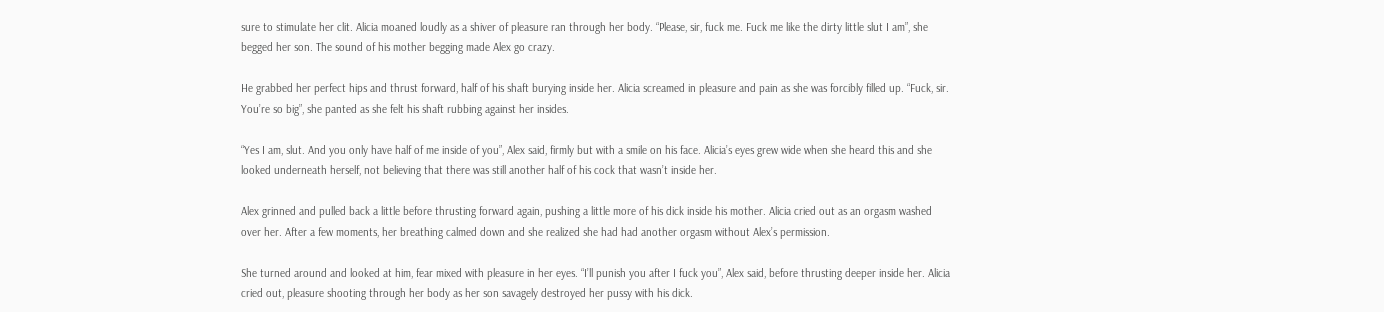sure to stimulate her clit. Alicia moaned loudly as a shiver of pleasure ran through her body. “Please, sir, fuck me. Fuck me like the dirty little slut I am”, she begged her son. The sound of his mother begging made Alex go crazy.

He grabbed her perfect hips and thrust forward, half of his shaft burying inside her. Alicia screamed in pleasure and pain as she was forcibly filled up. “Fuck, sir. You’re so big”, she panted as she felt his shaft rubbing against her insides.

“Yes I am, slut. And you only have half of me inside of you”, Alex said, firmly but with a smile on his face. Alicia’s eyes grew wide when she heard this and she looked underneath herself, not believing that there was still another half of his cock that wasn’t inside her.

Alex grinned and pulled back a little before thrusting forward again, pushing a little more of his dick inside his mother. Alicia cried out as an orgasm washed over her. After a few moments, her breathing calmed down and she realized she had had another orgasm without Alex’s permission.

She turned around and looked at him, fear mixed with pleasure in her eyes. “I’ll punish you after I fuck you”, Alex said, before thrusting deeper inside her. Alicia cried out, pleasure shooting through her body as her son savagely destroyed her pussy with his dick.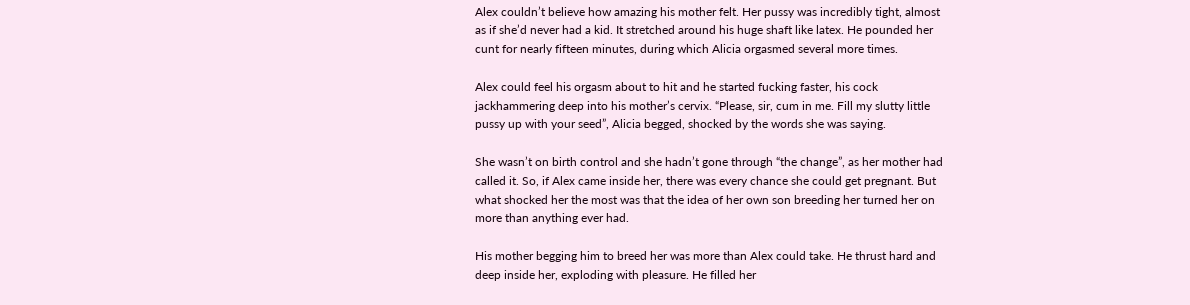Alex couldn’t believe how amazing his mother felt. Her pussy was incredibly tight, almost as if she’d never had a kid. It stretched around his huge shaft like latex. He pounded her cunt for nearly fifteen minutes, during which Alicia orgasmed several more times.

Alex could feel his orgasm about to hit and he started fucking faster, his cock jackhammering deep into his mother’s cervix. “Please, sir, cum in me. Fill my slutty little pussy up with your seed”, Alicia begged, shocked by the words she was saying.

She wasn’t on birth control and she hadn’t gone through “the change”, as her mother had called it. So, if Alex came inside her, there was every chance she could get pregnant. But what shocked her the most was that the idea of her own son breeding her turned her on more than anything ever had.

His mother begging him to breed her was more than Alex could take. He thrust hard and deep inside her, exploding with pleasure. He filled her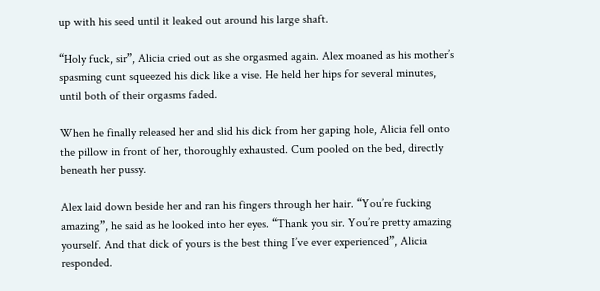up with his seed until it leaked out around his large shaft.

“Holy fuck, sir”, Alicia cried out as she orgasmed again. Alex moaned as his mother’s spasming cunt squeezed his dick like a vise. He held her hips for several minutes, until both of their orgasms faded.

When he finally released her and slid his dick from her gaping hole, Alicia fell onto the pillow in front of her, thoroughly exhausted. Cum pooled on the bed, directly beneath her pussy.

Alex laid down beside her and ran his fingers through her hair. “You’re fucking amazing”, he said as he looked into her eyes. “Thank you sir. You’re pretty amazing yourself. And that dick of yours is the best thing I’ve ever experienced”, Alicia responded.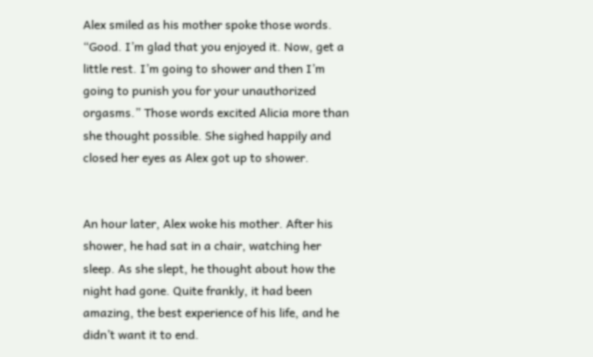Alex smiled as his mother spoke those words. “Good. I’m glad that you enjoyed it. Now, get a little rest. I’m going to shower and then I’m going to punish you for your unauthorized orgasms.” Those words excited Alicia more than she thought possible. She sighed happily and closed her eyes as Alex got up to shower.


An hour later, Alex woke his mother. After his shower, he had sat in a chair, watching her sleep. As she slept, he thought about how the night had gone. Quite frankly, it had been amazing, the best experience of his life, and he didn’t want it to end.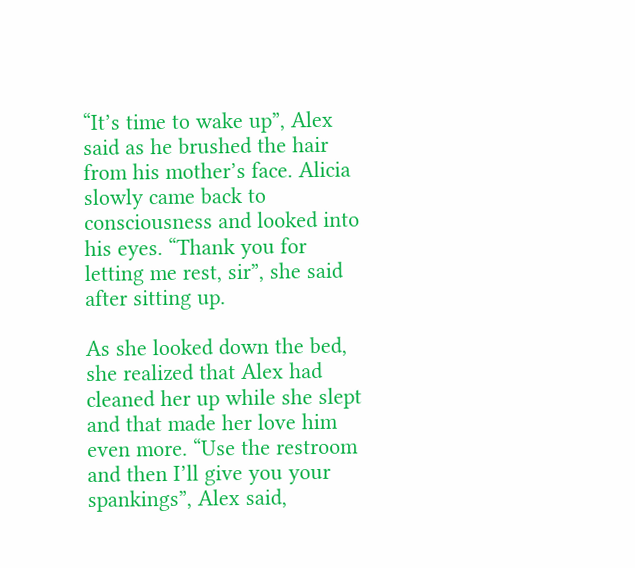“It’s time to wake up”, Alex said as he brushed the hair from his mother’s face. Alicia slowly came back to consciousness and looked into his eyes. “Thank you for letting me rest, sir”, she said after sitting up.

As she looked down the bed, she realized that Alex had cleaned her up while she slept and that made her love him even more. “Use the restroom and then I’ll give you your spankings”, Alex said,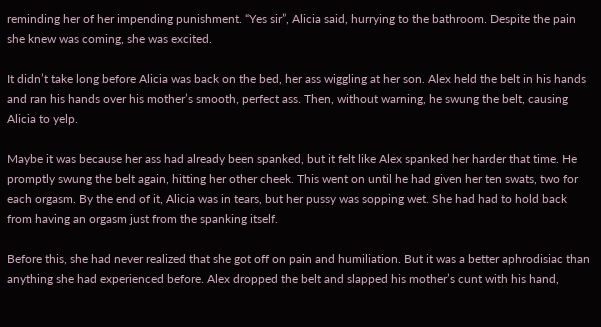reminding her of her impending punishment. “Yes sir”, Alicia said, hurrying to the bathroom. Despite the pain she knew was coming, she was excited.

It didn’t take long before Alicia was back on the bed, her ass wiggling at her son. Alex held the belt in his hands and ran his hands over his mother’s smooth, perfect ass. Then, without warning, he swung the belt, causing Alicia to yelp.

Maybe it was because her ass had already been spanked, but it felt like Alex spanked her harder that time. He promptly swung the belt again, hitting her other cheek. This went on until he had given her ten swats, two for each orgasm. By the end of it, Alicia was in tears, but her pussy was sopping wet. She had had to hold back from having an orgasm just from the spanking itself.

Before this, she had never realized that she got off on pain and humiliation. But it was a better aphrodisiac than anything she had experienced before. Alex dropped the belt and slapped his mother’s cunt with his hand,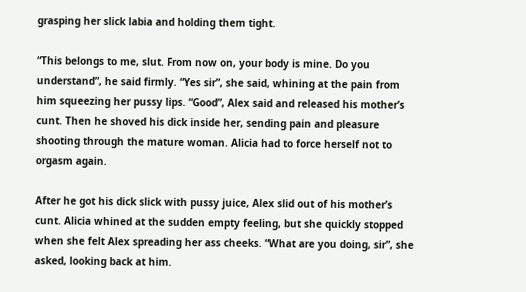grasping her slick labia and holding them tight.

“This belongs to me, slut. From now on, your body is mine. Do you understand”, he said firmly. “Yes sir”, she said, whining at the pain from him squeezing her pussy lips. “Good”, Alex said and released his mother’s cunt. Then he shoved his dick inside her, sending pain and pleasure shooting through the mature woman. Alicia had to force herself not to orgasm again.

After he got his dick slick with pussy juice, Alex slid out of his mother’s cunt. Alicia whined at the sudden empty feeling, but she quickly stopped when she felt Alex spreading her ass cheeks. “What are you doing, sir”, she asked, looking back at him.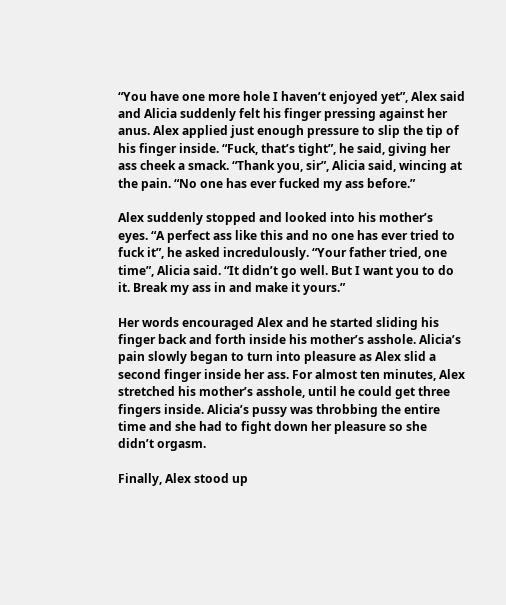“You have one more hole I haven’t enjoyed yet”, Alex said and Alicia suddenly felt his finger pressing against her anus. Alex applied just enough pressure to slip the tip of his finger inside. “Fuck, that’s tight”, he said, giving her ass cheek a smack. “Thank you, sir”, Alicia said, wincing at the pain. “No one has ever fucked my ass before.”

Alex suddenly stopped and looked into his mother’s eyes. “A perfect ass like this and no one has ever tried to fuck it”, he asked incredulously. “Your father tried, one time”, Alicia said. “It didn’t go well. But I want you to do it. Break my ass in and make it yours.”

Her words encouraged Alex and he started sliding his finger back and forth inside his mother’s asshole. Alicia’s pain slowly began to turn into pleasure as Alex slid a second finger inside her ass. For almost ten minutes, Alex stretched his mother’s asshole, until he could get three fingers inside. Alicia’s pussy was throbbing the entire time and she had to fight down her pleasure so she didn’t orgasm.

Finally, Alex stood up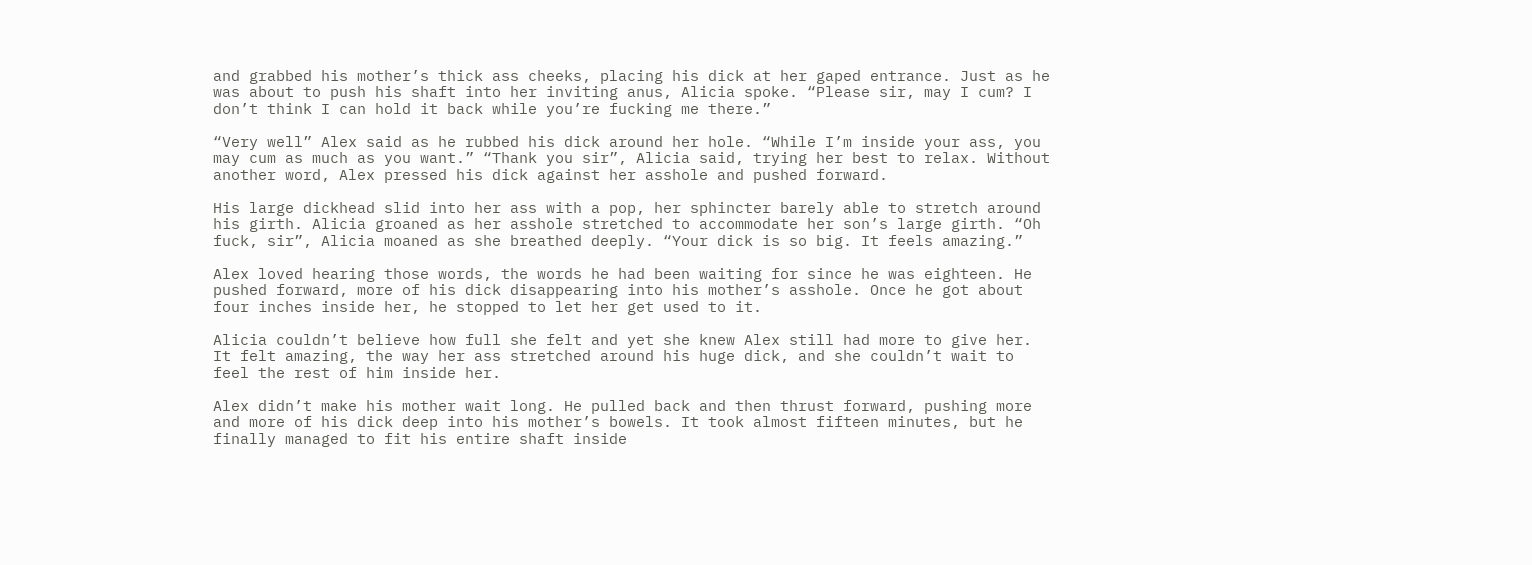and grabbed his mother’s thick ass cheeks, placing his dick at her gaped entrance. Just as he was about to push his shaft into her inviting anus, Alicia spoke. “Please sir, may I cum? I don’t think I can hold it back while you’re fucking me there.”

“Very well” Alex said as he rubbed his dick around her hole. “While I’m inside your ass, you may cum as much as you want.” “Thank you sir”, Alicia said, trying her best to relax. Without another word, Alex pressed his dick against her asshole and pushed forward.

His large dickhead slid into her ass with a pop, her sphincter barely able to stretch around his girth. Alicia groaned as her asshole stretched to accommodate her son’s large girth. “Oh fuck, sir”, Alicia moaned as she breathed deeply. “Your dick is so big. It feels amazing.”

Alex loved hearing those words, the words he had been waiting for since he was eighteen. He pushed forward, more of his dick disappearing into his mother’s asshole. Once he got about four inches inside her, he stopped to let her get used to it.

Alicia couldn’t believe how full she felt and yet she knew Alex still had more to give her. It felt amazing, the way her ass stretched around his huge dick, and she couldn’t wait to feel the rest of him inside her.

Alex didn’t make his mother wait long. He pulled back and then thrust forward, pushing more and more of his dick deep into his mother’s bowels. It took almost fifteen minutes, but he finally managed to fit his entire shaft inside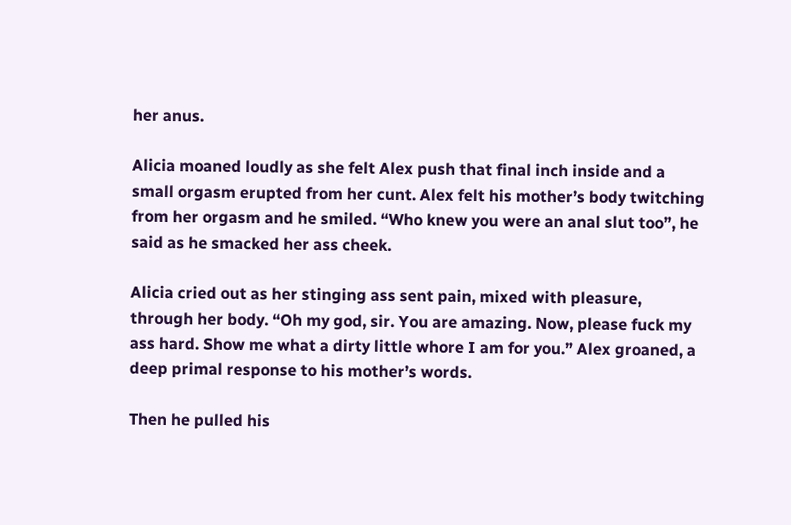her anus.

Alicia moaned loudly as she felt Alex push that final inch inside and a small orgasm erupted from her cunt. Alex felt his mother’s body twitching from her orgasm and he smiled. “Who knew you were an anal slut too”, he said as he smacked her ass cheek.

Alicia cried out as her stinging ass sent pain, mixed with pleasure, through her body. “Oh my god, sir. You are amazing. Now, please fuck my ass hard. Show me what a dirty little whore I am for you.” Alex groaned, a deep primal response to his mother’s words.

Then he pulled his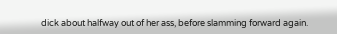dick about halfway out of her ass, before slamming forward again.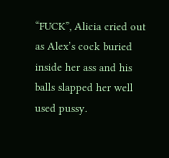“FUCK”, Alicia cried out as Alex’s cock buried inside her ass and his balls slapped her well used pussy.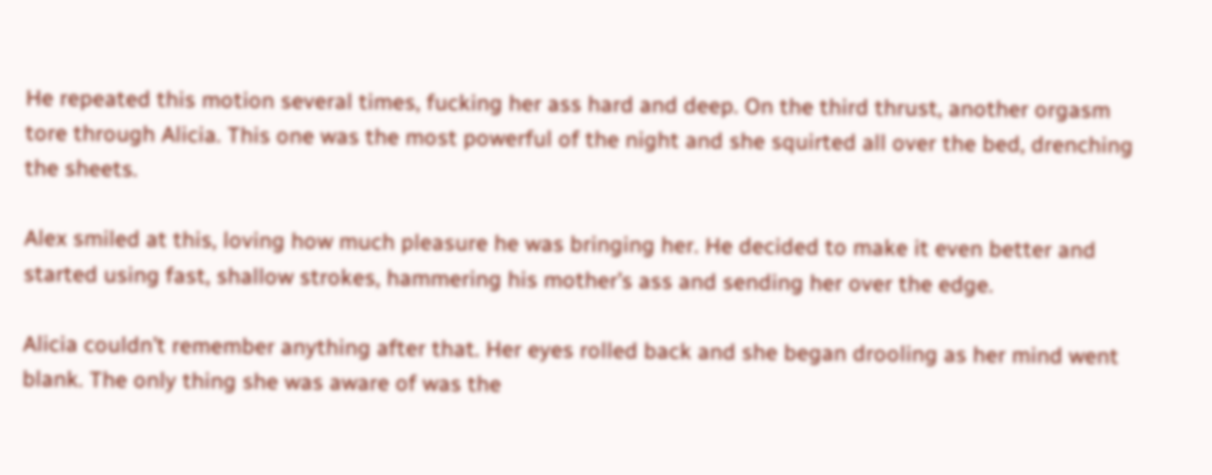He repeated this motion several times, fucking her ass hard and deep. On the third thrust, another orgasm tore through Alicia. This one was the most powerful of the night and she squirted all over the bed, drenching the sheets.

Alex smiled at this, loving how much pleasure he was bringing her. He decided to make it even better and started using fast, shallow strokes, hammering his mother’s ass and sending her over the edge.

Alicia couldn’t remember anything after that. Her eyes rolled back and she began drooling as her mind went blank. The only thing she was aware of was the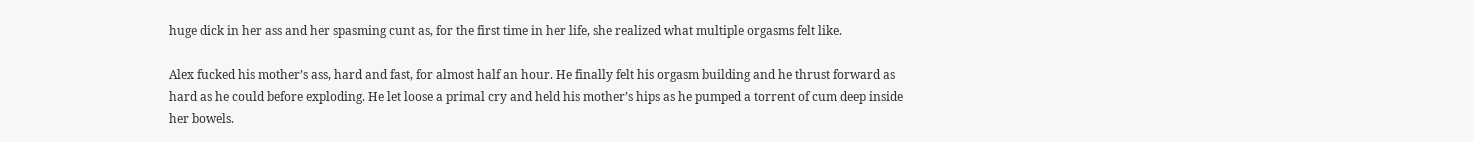huge dick in her ass and her spasming cunt as, for the first time in her life, she realized what multiple orgasms felt like.

Alex fucked his mother’s ass, hard and fast, for almost half an hour. He finally felt his orgasm building and he thrust forward as hard as he could before exploding. He let loose a primal cry and held his mother’s hips as he pumped a torrent of cum deep inside her bowels.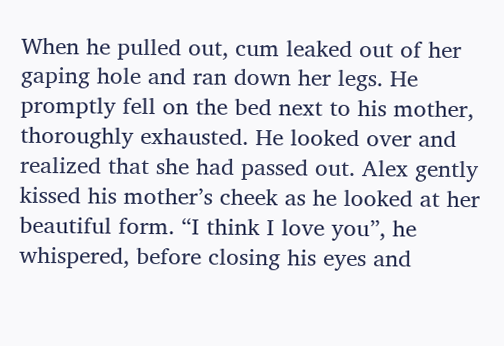When he pulled out, cum leaked out of her gaping hole and ran down her legs. He promptly fell on the bed next to his mother, thoroughly exhausted. He looked over and realized that she had passed out. Alex gently kissed his mother’s cheek as he looked at her beautiful form. “I think I love you”, he whispered, before closing his eyes and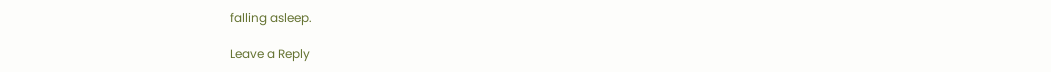falling asleep.

Leave a Reply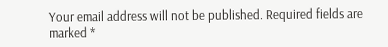Your email address will not be published. Required fields are marked *